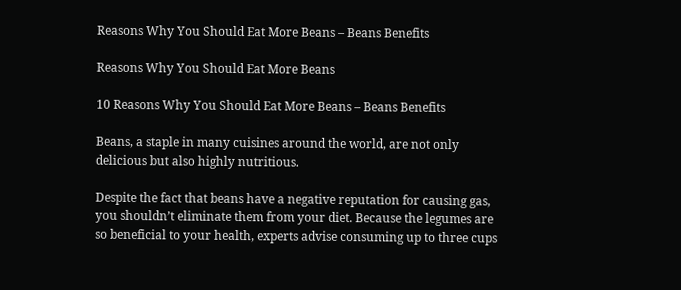Reasons Why You Should Eat More Beans – Beans Benefits

Reasons Why You Should Eat More Beans

10 Reasons Why You Should Eat More Beans – Beans Benefits

Beans, a staple in many cuisines around the world, are not only delicious but also highly nutritious.

Despite the fact that beans have a negative reputation for causing gas, you shouldn’t eliminate them from your diet. Because the legumes are so beneficial to your health, experts advise consuming up to three cups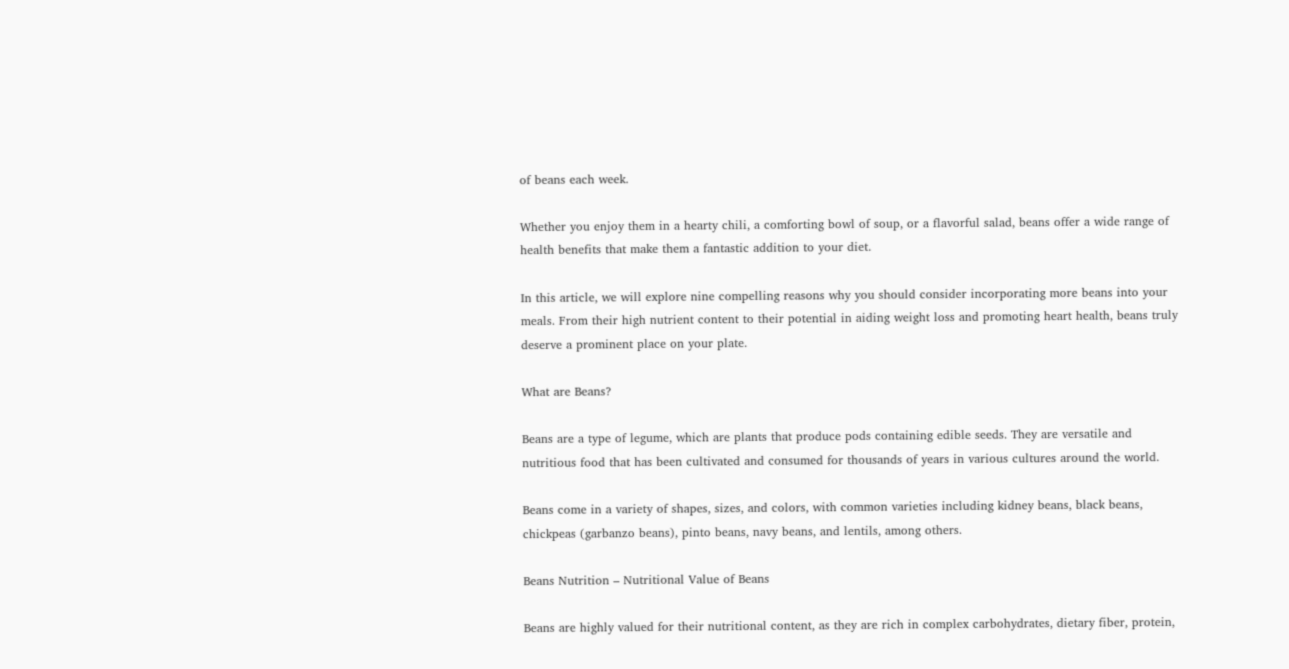of beans each week.

Whether you enjoy them in a hearty chili, a comforting bowl of soup, or a flavorful salad, beans offer a wide range of health benefits that make them a fantastic addition to your diet.

In this article, we will explore nine compelling reasons why you should consider incorporating more beans into your meals. From their high nutrient content to their potential in aiding weight loss and promoting heart health, beans truly deserve a prominent place on your plate.

What are Beans?

Beans are a type of legume, which are plants that produce pods containing edible seeds. They are versatile and nutritious food that has been cultivated and consumed for thousands of years in various cultures around the world.

Beans come in a variety of shapes, sizes, and colors, with common varieties including kidney beans, black beans, chickpeas (garbanzo beans), pinto beans, navy beans, and lentils, among others.

Beans Nutrition – Nutritional Value of Beans

Beans are highly valued for their nutritional content, as they are rich in complex carbohydrates, dietary fiber, protein,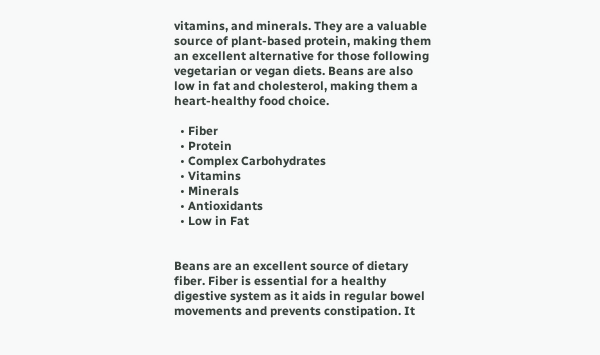vitamins, and minerals. They are a valuable source of plant-based protein, making them an excellent alternative for those following vegetarian or vegan diets. Beans are also low in fat and cholesterol, making them a heart-healthy food choice.

  • Fiber
  • Protein
  • Complex Carbohydrates
  • Vitamins
  • Minerals
  • Antioxidants
  • Low in Fat


Beans are an excellent source of dietary fiber. Fiber is essential for a healthy digestive system as it aids in regular bowel movements and prevents constipation. It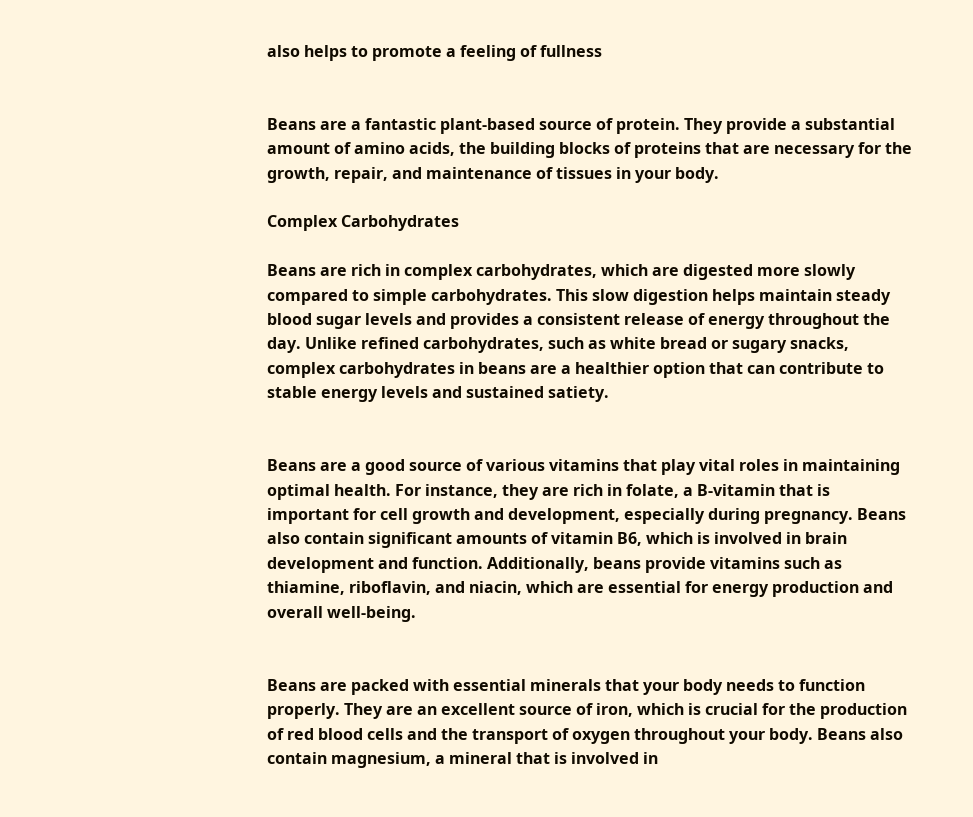also helps to promote a feeling of fullness


Beans are a fantastic plant-based source of protein. They provide a substantial amount of amino acids, the building blocks of proteins that are necessary for the growth, repair, and maintenance of tissues in your body.

Complex Carbohydrates

Beans are rich in complex carbohydrates, which are digested more slowly compared to simple carbohydrates. This slow digestion helps maintain steady blood sugar levels and provides a consistent release of energy throughout the day. Unlike refined carbohydrates, such as white bread or sugary snacks, complex carbohydrates in beans are a healthier option that can contribute to stable energy levels and sustained satiety.


Beans are a good source of various vitamins that play vital roles in maintaining optimal health. For instance, they are rich in folate, a B-vitamin that is important for cell growth and development, especially during pregnancy. Beans also contain significant amounts of vitamin B6, which is involved in brain development and function. Additionally, beans provide vitamins such as thiamine, riboflavin, and niacin, which are essential for energy production and overall well-being.


Beans are packed with essential minerals that your body needs to function properly. They are an excellent source of iron, which is crucial for the production of red blood cells and the transport of oxygen throughout your body. Beans also contain magnesium, a mineral that is involved in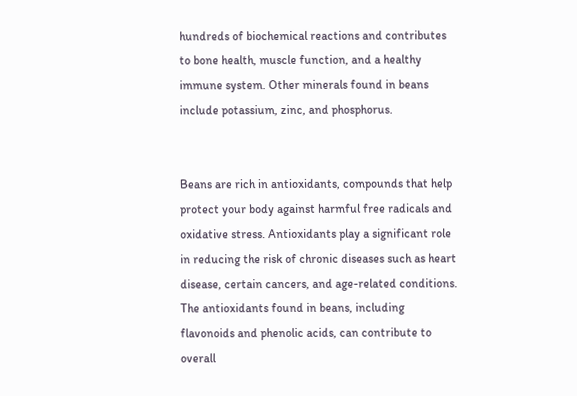hundreds of biochemical reactions and contributes to bone health, muscle function, and a healthy immune system. Other minerals found in beans include potassium, zinc, and phosphorus.


Beans are rich in antioxidants, compounds that help protect your body against harmful free radicals and oxidative stress. Antioxidants play a significant role in reducing the risk of chronic diseases such as heart disease, certain cancers, and age-related conditions. The antioxidants found in beans, including flavonoids and phenolic acids, can contribute to overall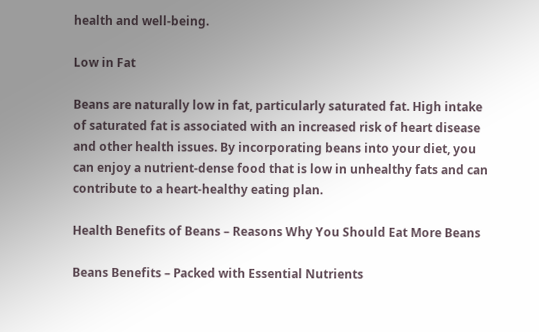health and well-being.

Low in Fat

Beans are naturally low in fat, particularly saturated fat. High intake of saturated fat is associated with an increased risk of heart disease and other health issues. By incorporating beans into your diet, you can enjoy a nutrient-dense food that is low in unhealthy fats and can contribute to a heart-healthy eating plan.

Health Benefits of Beans – Reasons Why You Should Eat More Beans

Beans Benefits – Packed with Essential Nutrients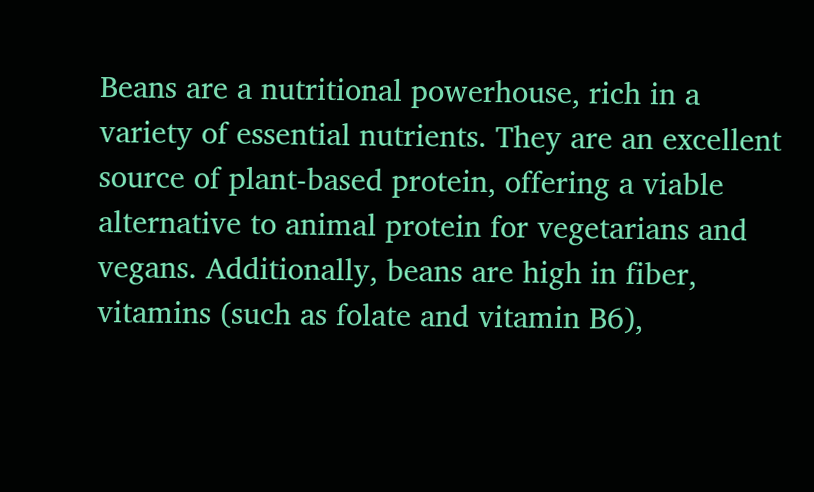Beans are a nutritional powerhouse, rich in a variety of essential nutrients. They are an excellent source of plant-based protein, offering a viable alternative to animal protein for vegetarians and vegans. Additionally, beans are high in fiber, vitamins (such as folate and vitamin B6),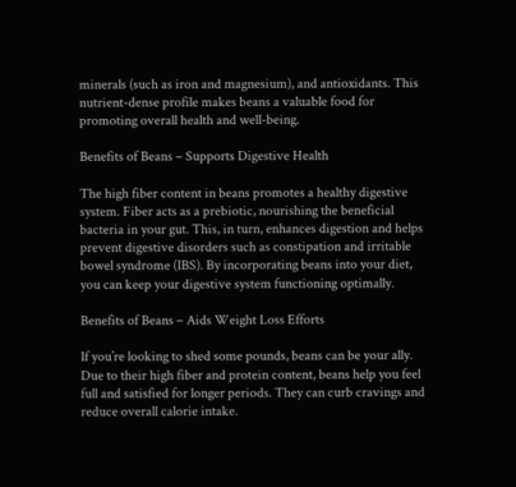minerals (such as iron and magnesium), and antioxidants. This nutrient-dense profile makes beans a valuable food for promoting overall health and well-being.

Benefits of Beans – Supports Digestive Health

The high fiber content in beans promotes a healthy digestive system. Fiber acts as a prebiotic, nourishing the beneficial bacteria in your gut. This, in turn, enhances digestion and helps prevent digestive disorders such as constipation and irritable bowel syndrome (IBS). By incorporating beans into your diet, you can keep your digestive system functioning optimally.

Benefits of Beans – Aids Weight Loss Efforts

If you’re looking to shed some pounds, beans can be your ally. Due to their high fiber and protein content, beans help you feel full and satisfied for longer periods. They can curb cravings and reduce overall calorie intake.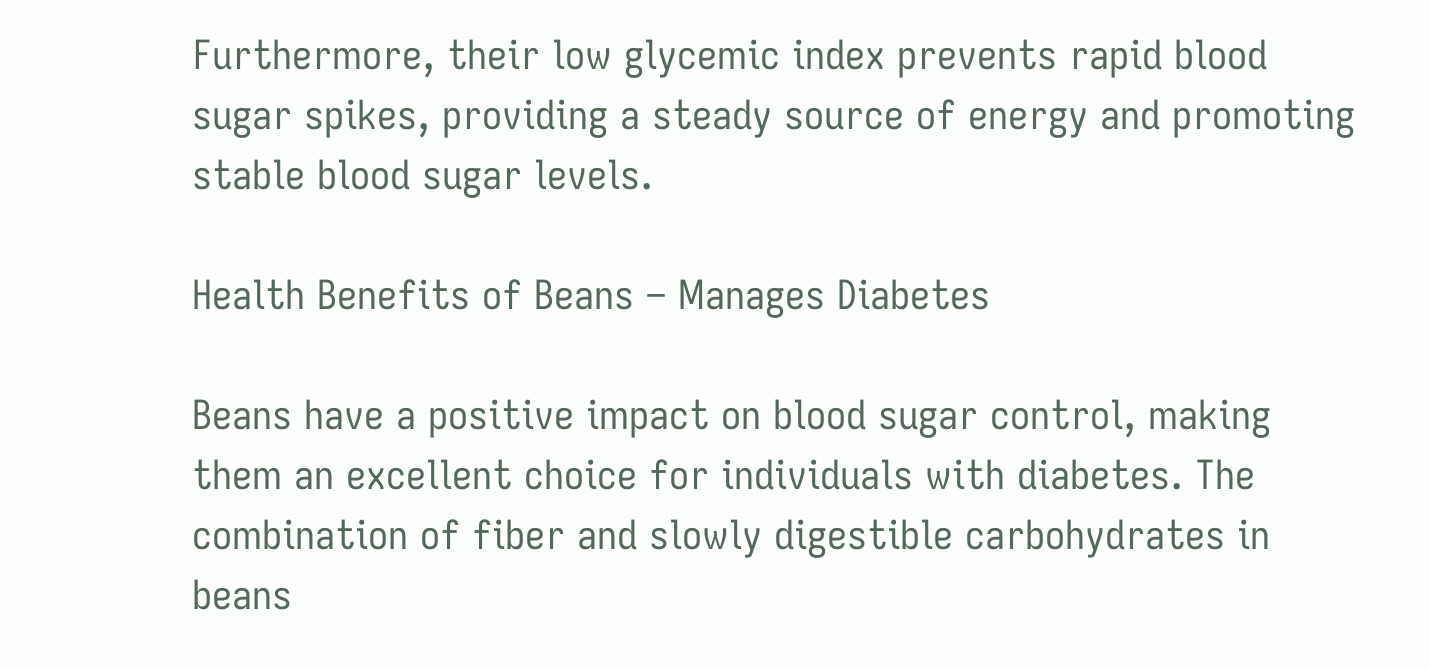Furthermore, their low glycemic index prevents rapid blood sugar spikes, providing a steady source of energy and promoting stable blood sugar levels.

Health Benefits of Beans – Manages Diabetes

Beans have a positive impact on blood sugar control, making them an excellent choice for individuals with diabetes. The combination of fiber and slowly digestible carbohydrates in beans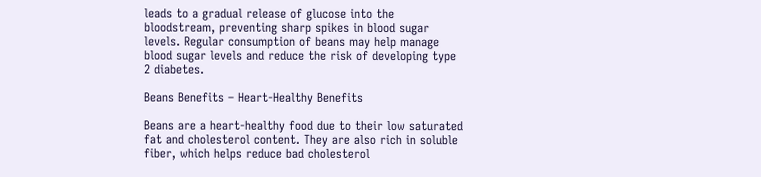leads to a gradual release of glucose into the bloodstream, preventing sharp spikes in blood sugar levels. Regular consumption of beans may help manage blood sugar levels and reduce the risk of developing type 2 diabetes.

Beans Benefits – Heart-Healthy Benefits

Beans are a heart-healthy food due to their low saturated fat and cholesterol content. They are also rich in soluble fiber, which helps reduce bad cholesterol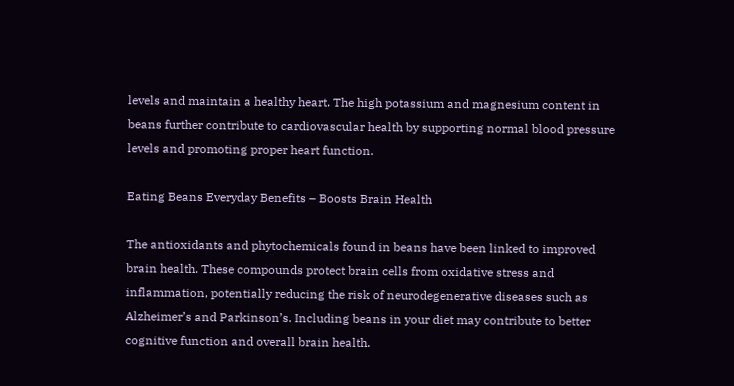levels and maintain a healthy heart. The high potassium and magnesium content in beans further contribute to cardiovascular health by supporting normal blood pressure levels and promoting proper heart function.

Eating Beans Everyday Benefits – Boosts Brain Health

The antioxidants and phytochemicals found in beans have been linked to improved brain health. These compounds protect brain cells from oxidative stress and inflammation, potentially reducing the risk of neurodegenerative diseases such as Alzheimer’s and Parkinson’s. Including beans in your diet may contribute to better cognitive function and overall brain health.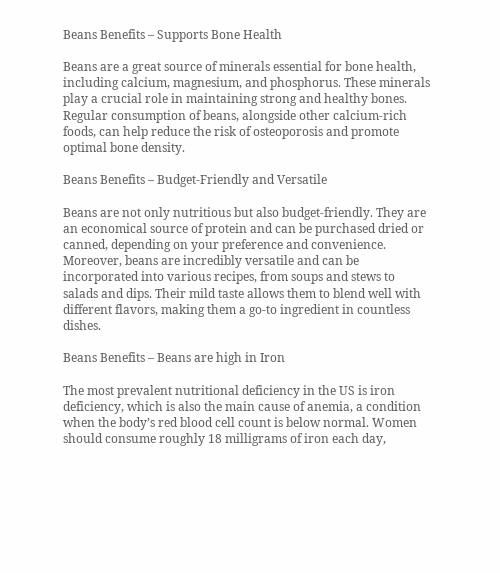Beans Benefits – Supports Bone Health

Beans are a great source of minerals essential for bone health, including calcium, magnesium, and phosphorus. These minerals play a crucial role in maintaining strong and healthy bones. Regular consumption of beans, alongside other calcium-rich foods, can help reduce the risk of osteoporosis and promote optimal bone density.

Beans Benefits – Budget-Friendly and Versatile

Beans are not only nutritious but also budget-friendly. They are an economical source of protein and can be purchased dried or canned, depending on your preference and convenience. Moreover, beans are incredibly versatile and can be incorporated into various recipes, from soups and stews to salads and dips. Their mild taste allows them to blend well with different flavors, making them a go-to ingredient in countless dishes.

Beans Benefits – Beans are high in Iron

The most prevalent nutritional deficiency in the US is iron deficiency, which is also the main cause of anemia, a condition when the body’s red blood cell count is below normal. Women should consume roughly 18 milligrams of iron each day,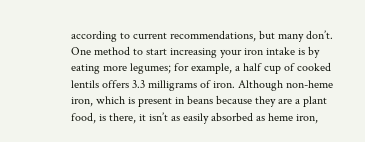according to current recommendations, but many don’t. One method to start increasing your iron intake is by eating more legumes; for example, a half cup of cooked lentils offers 3.3 milligrams of iron. Although non-heme iron, which is present in beans because they are a plant food, is there, it isn’t as easily absorbed as heme iron,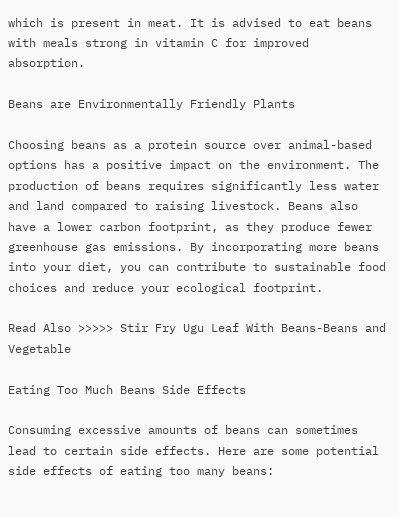which is present in meat. It is advised to eat beans with meals strong in vitamin C for improved absorption.

Beans are Environmentally Friendly Plants

Choosing beans as a protein source over animal-based options has a positive impact on the environment. The production of beans requires significantly less water and land compared to raising livestock. Beans also have a lower carbon footprint, as they produce fewer greenhouse gas emissions. By incorporating more beans into your diet, you can contribute to sustainable food choices and reduce your ecological footprint.

Read Also >>>>> Stir Fry Ugu Leaf With Beans-Beans and Vegetable

Eating Too Much Beans Side Effects

Consuming excessive amounts of beans can sometimes lead to certain side effects. Here are some potential side effects of eating too many beans: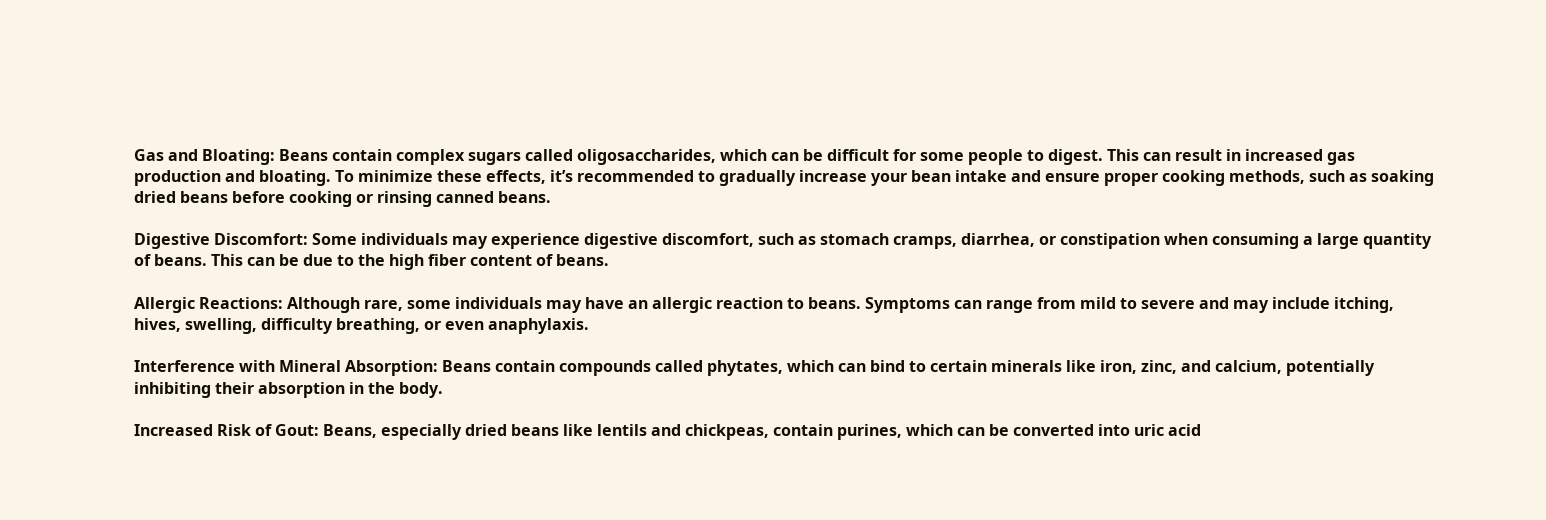Gas and Bloating: Beans contain complex sugars called oligosaccharides, which can be difficult for some people to digest. This can result in increased gas production and bloating. To minimize these effects, it’s recommended to gradually increase your bean intake and ensure proper cooking methods, such as soaking dried beans before cooking or rinsing canned beans.

Digestive Discomfort: Some individuals may experience digestive discomfort, such as stomach cramps, diarrhea, or constipation when consuming a large quantity of beans. This can be due to the high fiber content of beans.

Allergic Reactions: Although rare, some individuals may have an allergic reaction to beans. Symptoms can range from mild to severe and may include itching, hives, swelling, difficulty breathing, or even anaphylaxis.

Interference with Mineral Absorption: Beans contain compounds called phytates, which can bind to certain minerals like iron, zinc, and calcium, potentially inhibiting their absorption in the body.

Increased Risk of Gout: Beans, especially dried beans like lentils and chickpeas, contain purines, which can be converted into uric acid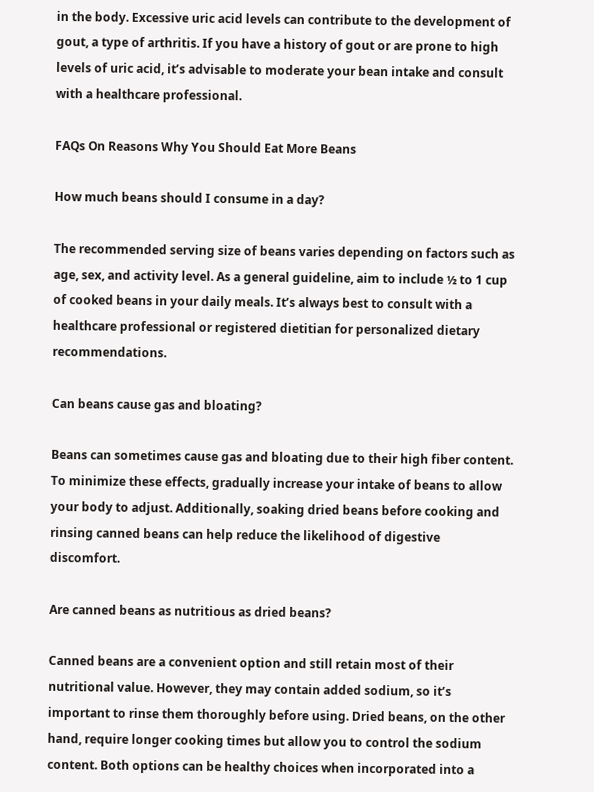in the body. Excessive uric acid levels can contribute to the development of gout, a type of arthritis. If you have a history of gout or are prone to high levels of uric acid, it’s advisable to moderate your bean intake and consult with a healthcare professional.

FAQs On Reasons Why You Should Eat More Beans

How much beans should I consume in a day?

The recommended serving size of beans varies depending on factors such as age, sex, and activity level. As a general guideline, aim to include ½ to 1 cup of cooked beans in your daily meals. It’s always best to consult with a healthcare professional or registered dietitian for personalized dietary recommendations.

Can beans cause gas and bloating?

Beans can sometimes cause gas and bloating due to their high fiber content. To minimize these effects, gradually increase your intake of beans to allow your body to adjust. Additionally, soaking dried beans before cooking and rinsing canned beans can help reduce the likelihood of digestive discomfort.

Are canned beans as nutritious as dried beans?

Canned beans are a convenient option and still retain most of their nutritional value. However, they may contain added sodium, so it’s important to rinse them thoroughly before using. Dried beans, on the other hand, require longer cooking times but allow you to control the sodium content. Both options can be healthy choices when incorporated into a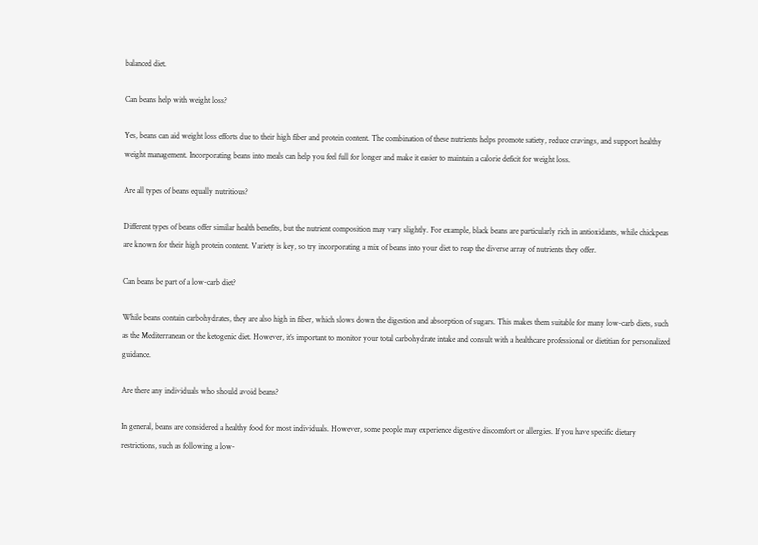balanced diet.

Can beans help with weight loss?

Yes, beans can aid weight loss efforts due to their high fiber and protein content. The combination of these nutrients helps promote satiety, reduce cravings, and support healthy weight management. Incorporating beans into meals can help you feel full for longer and make it easier to maintain a calorie deficit for weight loss.

Are all types of beans equally nutritious?

Different types of beans offer similar health benefits, but the nutrient composition may vary slightly. For example, black beans are particularly rich in antioxidants, while chickpeas are known for their high protein content. Variety is key, so try incorporating a mix of beans into your diet to reap the diverse array of nutrients they offer.

Can beans be part of a low-carb diet?

While beans contain carbohydrates, they are also high in fiber, which slows down the digestion and absorption of sugars. This makes them suitable for many low-carb diets, such as the Mediterranean or the ketogenic diet. However, it’s important to monitor your total carbohydrate intake and consult with a healthcare professional or dietitian for personalized guidance.

Are there any individuals who should avoid beans?

In general, beans are considered a healthy food for most individuals. However, some people may experience digestive discomfort or allergies. If you have specific dietary restrictions, such as following a low-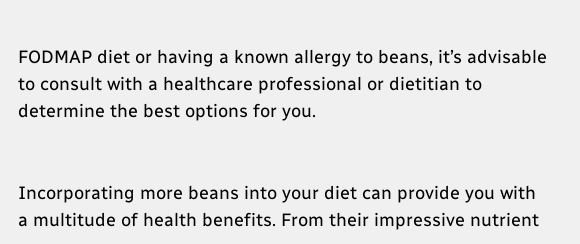FODMAP diet or having a known allergy to beans, it’s advisable to consult with a healthcare professional or dietitian to determine the best options for you.


Incorporating more beans into your diet can provide you with a multitude of health benefits. From their impressive nutrient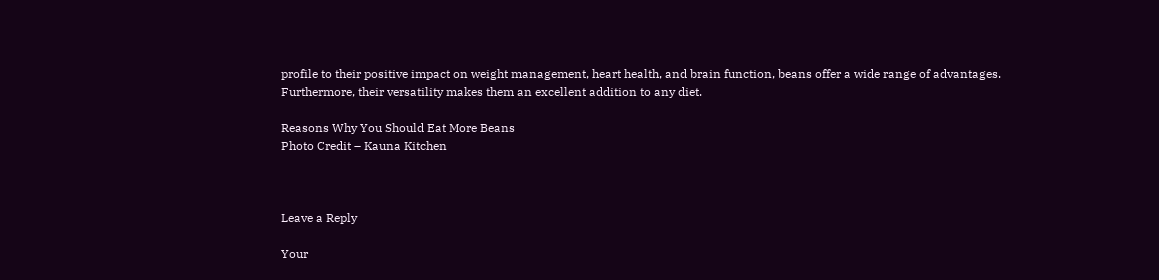profile to their positive impact on weight management, heart health, and brain function, beans offer a wide range of advantages. Furthermore, their versatility makes them an excellent addition to any diet.

Reasons Why You Should Eat More Beans
Photo Credit – Kauna Kitchen



Leave a Reply

Your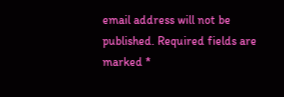email address will not be published. Required fields are marked *